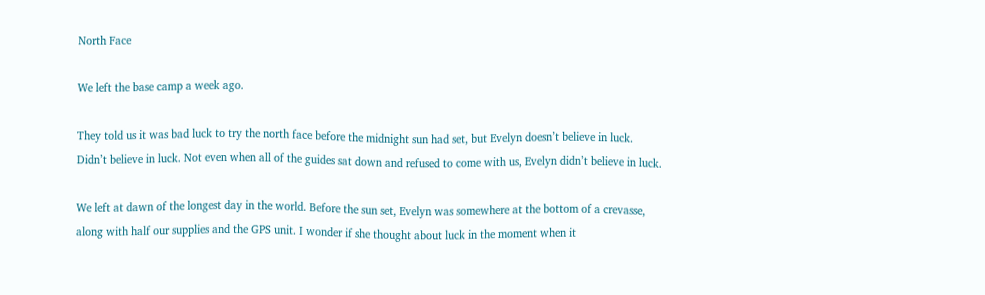North Face

We left the base camp a week ago.

They told us it was bad luck to try the north face before the midnight sun had set, but Evelyn doesn’t believe in luck. Didn’t believe in luck. Not even when all of the guides sat down and refused to come with us, Evelyn didn’t believe in luck.

We left at dawn of the longest day in the world. Before the sun set, Evelyn was somewhere at the bottom of a crevasse, along with half our supplies and the GPS unit. I wonder if she thought about luck in the moment when it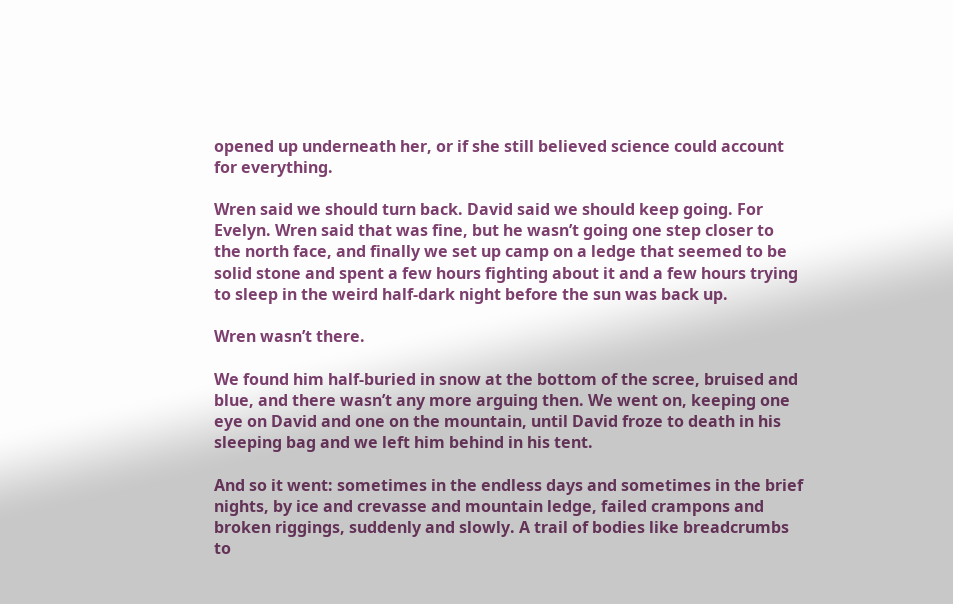opened up underneath her, or if she still believed science could account for everything.

Wren said we should turn back. David said we should keep going. For Evelyn. Wren said that was fine, but he wasn’t going one step closer to the north face, and finally we set up camp on a ledge that seemed to be solid stone and spent a few hours fighting about it and a few hours trying to sleep in the weird half-dark night before the sun was back up.

Wren wasn’t there.

We found him half-buried in snow at the bottom of the scree, bruised and blue, and there wasn’t any more arguing then. We went on, keeping one eye on David and one on the mountain, until David froze to death in his sleeping bag and we left him behind in his tent.

And so it went: sometimes in the endless days and sometimes in the brief nights, by ice and crevasse and mountain ledge, failed crampons and broken riggings, suddenly and slowly. A trail of bodies like breadcrumbs to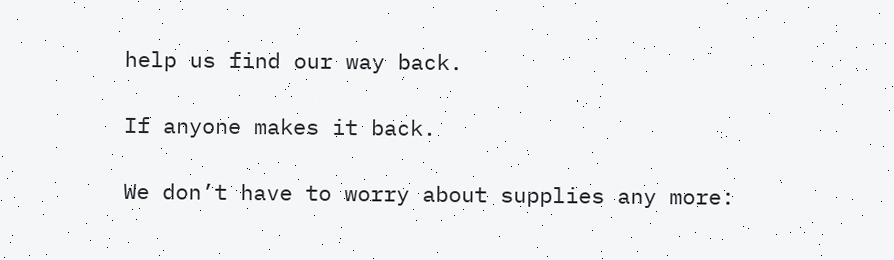help us find our way back.

If anyone makes it back.

We don’t have to worry about supplies any more: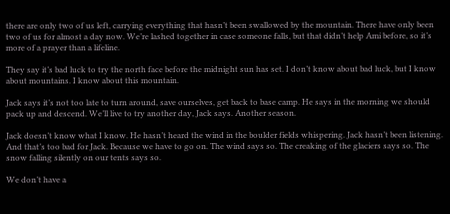there are only two of us left, carrying everything that hasn’t been swallowed by the mountain. There have only been two of us for almost a day now. We’re lashed together in case someone falls, but that didn’t help Ami before, so it’s more of a prayer than a lifeline.

They say it’s bad luck to try the north face before the midnight sun has set. I don’t know about bad luck, but I know about mountains. I know about this mountain.

Jack says it’s not too late to turn around, save ourselves, get back to base camp. He says in the morning we should pack up and descend. We’ll live to try another day, Jack says. Another season.

Jack doesn’t know what I know. He hasn’t heard the wind in the boulder fields whispering. Jack hasn’t been listening. And that’s too bad for Jack. Because we have to go on. The wind says so. The creaking of the glaciers says so. The snow falling silently on our tents says so.

We don’t have a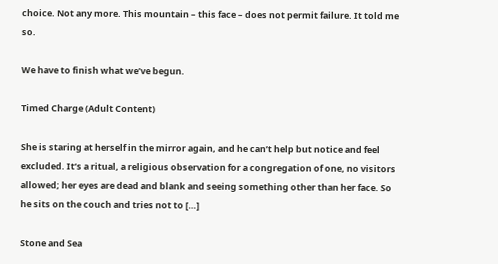choice. Not any more. This mountain – this face – does not permit failure. It told me so.

We have to finish what we’ve begun.

Timed Charge (Adult Content)

She is staring at herself in the mirror again, and he can’t help but notice and feel excluded. It’s a ritual, a religious observation for a congregation of one, no visitors allowed; her eyes are dead and blank and seeing something other than her face. So he sits on the couch and tries not to […]

Stone and Sea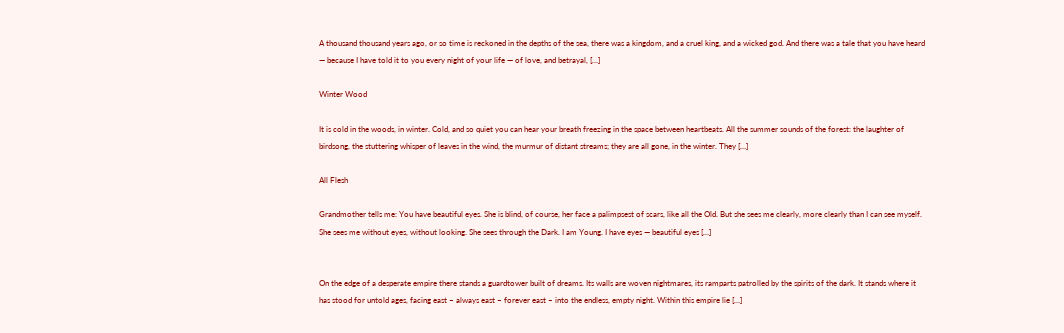A thousand thousand years ago, or so time is reckoned in the depths of the sea, there was a kingdom, and a cruel king, and a wicked god. And there was a tale that you have heard — because I have told it to you every night of your life — of love, and betrayal, […]

Winter Wood

It is cold in the woods, in winter. Cold, and so quiet you can hear your breath freezing in the space between heartbeats. All the summer sounds of the forest: the laughter of birdsong, the stuttering whisper of leaves in the wind, the murmur of distant streams; they are all gone, in the winter. They […]

All Flesh

Grandmother tells me: You have beautiful eyes. She is blind, of course, her face a palimpsest of scars, like all the Old. But she sees me clearly, more clearly than I can see myself. She sees me without eyes, without looking. She sees through the Dark. I am Young. I have eyes — beautiful eyes […]


On the edge of a desperate empire there stands a guardtower built of dreams. Its walls are woven nightmares, its ramparts patrolled by the spirits of the dark. It stands where it has stood for untold ages, facing east – always east – forever east – into the endless, empty night. Within this empire lie […]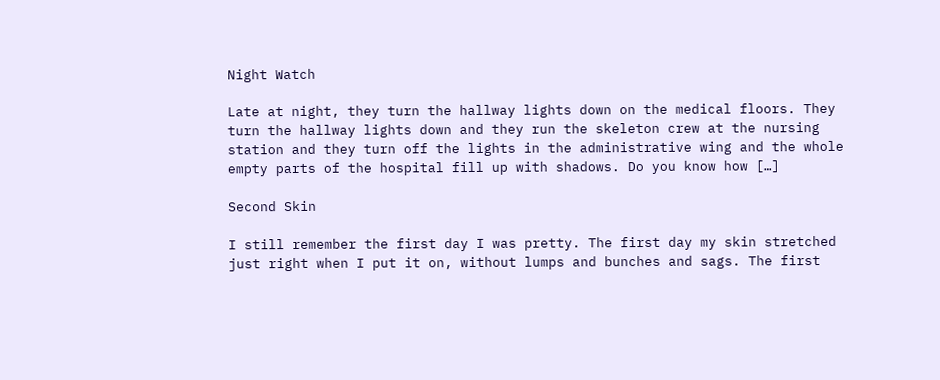Night Watch

Late at night, they turn the hallway lights down on the medical floors. They turn the hallway lights down and they run the skeleton crew at the nursing station and they turn off the lights in the administrative wing and the whole empty parts of the hospital fill up with shadows. Do you know how […]

Second Skin

I still remember the first day I was pretty. The first day my skin stretched just right when I put it on, without lumps and bunches and sags. The first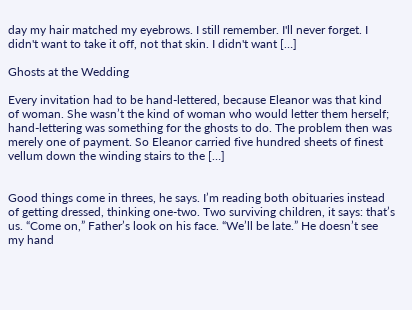day my hair matched my eyebrows. I still remember. I'll never forget. I didn't want to take it off, not that skin. I didn't want […]

Ghosts at the Wedding

Every invitation had to be hand-lettered, because Eleanor was that kind of woman. She wasn’t the kind of woman who would letter them herself; hand-lettering was something for the ghosts to do. The problem then was merely one of payment. So Eleanor carried five hundred sheets of finest vellum down the winding stairs to the […]


Good things come in threes, he says. I’m reading both obituaries instead of getting dressed, thinking one-two. Two surviving children, it says: that’s us. “Come on,” Father’s look on his face. “We’ll be late.” He doesn’t see my hand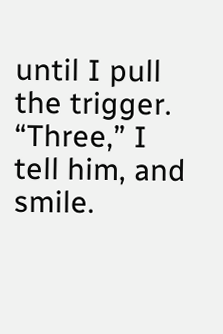until I pull the trigger. “Three,” I tell him, and smile.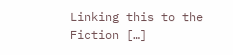Linking this to the Fiction […]